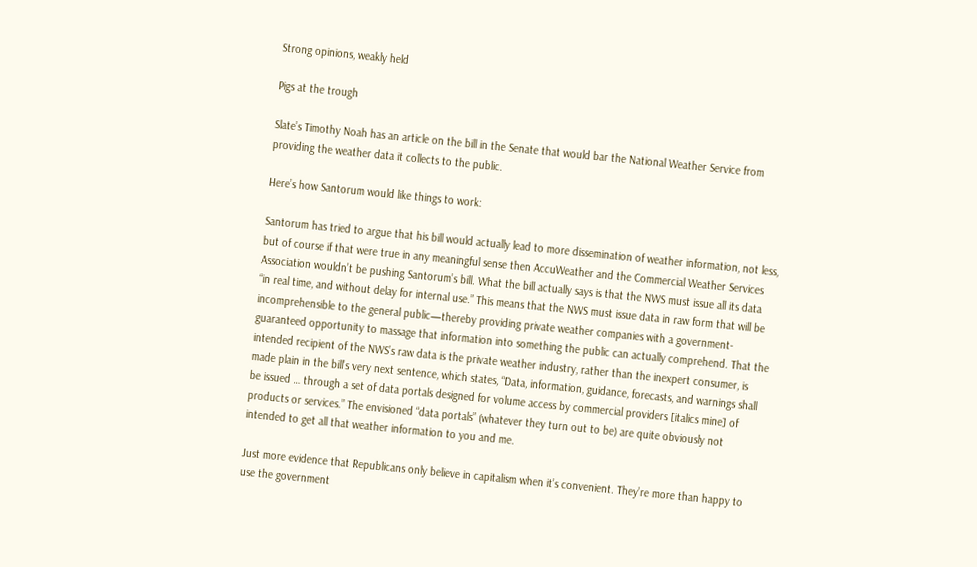Strong opinions, weakly held

Pigs at the trough

Slate’s Timothy Noah has an article on the bill in the Senate that would bar the National Weather Service from providing the weather data it collects to the public.

Here’s how Santorum would like things to work:

Santorum has tried to argue that his bill would actually lead to more dissemination of weather information, not less, but of course if that were true in any meaningful sense then AccuWeather and the Commercial Weather Services Association wouldn’t be pushing Santorum’s bill. What the bill actually says is that the NWS must issue all its data “in real time, and without delay for internal use.” This means that the NWS must issue data in raw form that will be incomprehensible to the general public—thereby providing private weather companies with a government-guaranteed opportunity to massage that information into something the public can actually comprehend. That the intended recipient of the NWS’s raw data is the private weather industry, rather than the inexpert consumer, is made plain in the bill’s very next sentence, which states, “Data, information, guidance, forecasts, and warnings shall be issued … through a set of data portals designed for volume access by commercial providers [italics mine] of products or services.” The envisioned “data portals” (whatever they turn out to be) are quite obviously not intended to get all that weather information to you and me.

Just more evidence that Republicans only believe in capitalism when it’s convenient. They’re more than happy to use the government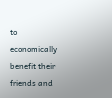to economically benefit their friends and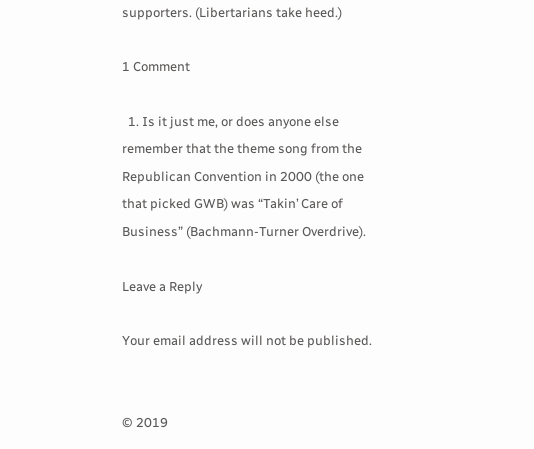supporters. (Libertarians take heed.)

1 Comment

  1. Is it just me, or does anyone else remember that the theme song from the Republican Convention in 2000 (the one that picked GWB) was “Takin’ Care of Business” (Bachmann-Turner Overdrive).

Leave a Reply

Your email address will not be published.


© 2019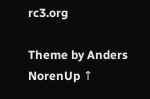rc3.org

Theme by Anders NorenUp ↑